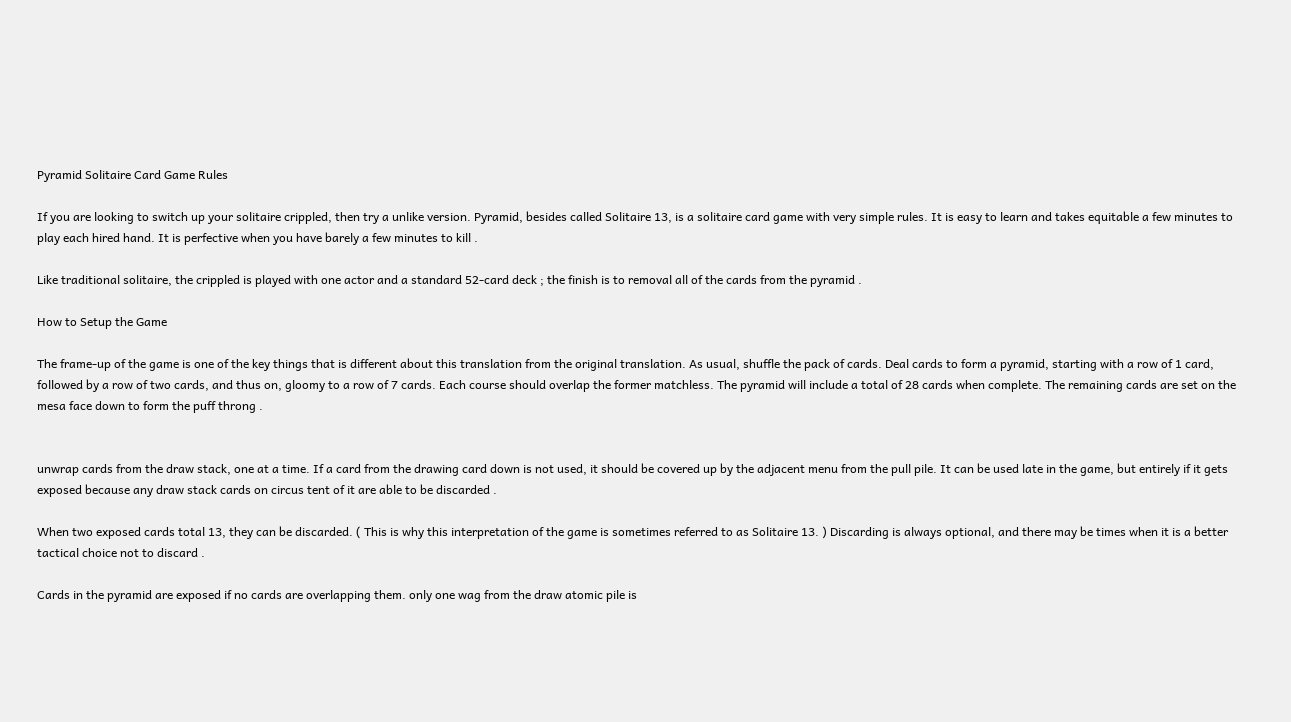Pyramid Solitaire Card Game Rules

If you are looking to switch up your solitaire crippled, then try a unlike version. Pyramid, besides called Solitaire 13, is a solitaire card game with very simple rules. It is easy to learn and takes equitable a few minutes to play each hired hand. It is perfective when you have barely a few minutes to kill .

Like traditional solitaire, the crippled is played with one actor and a standard 52-card deck ; the finish is to removal all of the cards from the pyramid .

How to Setup the Game

The frame-up of the game is one of the key things that is different about this translation from the original translation. As usual, shuffle the pack of cards. Deal cards to form a pyramid, starting with a row of 1 card, followed by a row of two cards, and thus on, gloomy to a row of 7 cards. Each course should overlap the former matchless. The pyramid will include a total of 28 cards when complete. The remaining cards are set on the mesa face down to form the puff throng .


unwrap cards from the draw stack, one at a time. If a card from the drawing card down is not used, it should be covered up by the adjacent menu from the pull pile. It can be used late in the game, but entirely if it gets exposed because any draw stack cards on circus tent of it are able to be discarded .

When two exposed cards total 13, they can be discarded. ( This is why this interpretation of the game is sometimes referred to as Solitaire 13. ) Discarding is always optional, and there may be times when it is a better tactical choice not to discard .

Cards in the pyramid are exposed if no cards are overlapping them. only one wag from the draw atomic pile is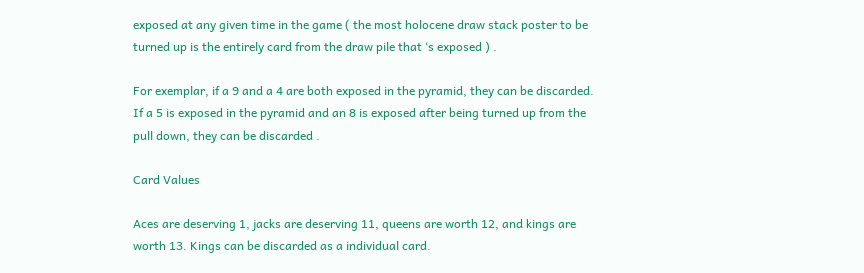exposed at any given time in the game ( the most holocene draw stack poster to be turned up is the entirely card from the draw pile that ‘s exposed ) .

For exemplar, if a 9 and a 4 are both exposed in the pyramid, they can be discarded. If a 5 is exposed in the pyramid and an 8 is exposed after being turned up from the pull down, they can be discarded .

Card Values

Aces are deserving 1, jacks are deserving 11, queens are worth 12, and kings are worth 13. Kings can be discarded as a individual card.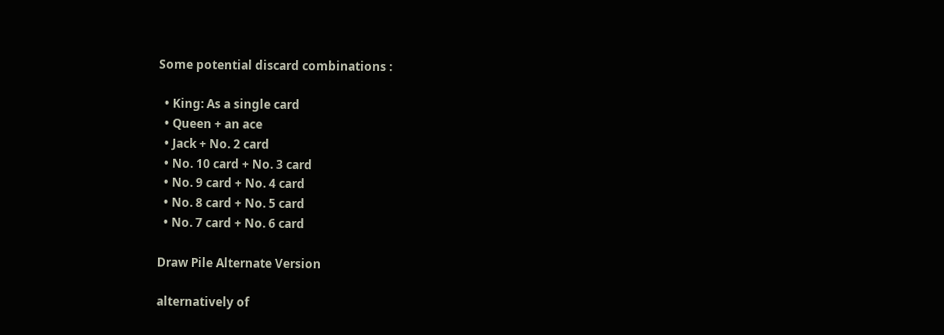Some potential discard combinations :

  • King: As a single card
  • Queen + an ace
  • Jack + No. 2 card
  • No. 10 card + No. 3 card
  • No. 9 card + No. 4 card
  • No. 8 card + No. 5 card
  • No. 7 card + No. 6 card

Draw Pile Alternate Version

alternatively of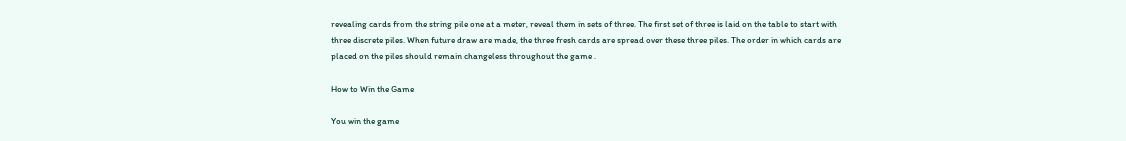revealing cards from the string pile one at a meter, reveal them in sets of three. The first set of three is laid on the table to start with three discrete piles. When future draw are made, the three fresh cards are spread over these three piles. The order in which cards are placed on the piles should remain changeless throughout the game .

How to Win the Game

You win the game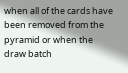when all of the cards have been removed from the pyramid or when the draw batch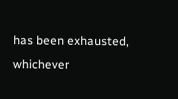has been exhausted, whichever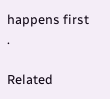happens first .

Related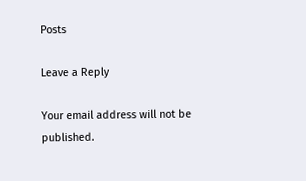Posts

Leave a Reply

Your email address will not be published.